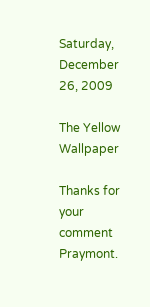Saturday, December 26, 2009

The Yellow Wallpaper

Thanks for your comment Praymont.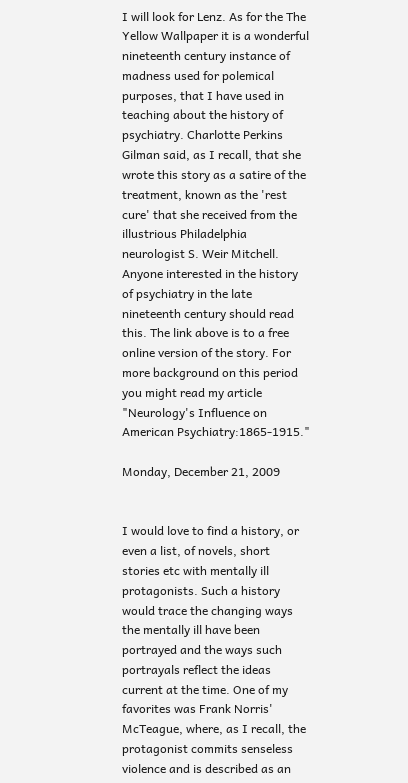I will look for Lenz. As for the The Yellow Wallpaper it is a wonderful nineteenth century instance of madness used for polemical purposes, that I have used in teaching about the history of psychiatry. Charlotte Perkins Gilman said, as I recall, that she wrote this story as a satire of the treatment, known as the 'rest cure' that she received from the illustrious Philadelphia neurologist S. Weir Mitchell. Anyone interested in the history of psychiatry in the late nineteenth century should read this. The link above is to a free online version of the story. For more background on this period you might read my article "Neurology's Influence on American Psychiatry:1865-1915."

Monday, December 21, 2009


I would love to find a history, or even a list, of novels, short stories etc with mentally ill protagonists. Such a history would trace the changing ways the mentally ill have been portrayed and the ways such portrayals reflect the ideas current at the time. One of my favorites was Frank Norris' McTeague, where, as I recall, the protagonist commits senseless violence and is described as an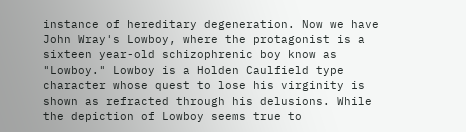instance of hereditary degeneration. Now we have John Wray's Lowboy, where the protagonist is a sixteen year-old schizophrenic boy know as "Lowboy." Lowboy is a Holden Caulfield type character whose quest to lose his virginity is shown as refracted through his delusions. While the depiction of Lowboy seems true to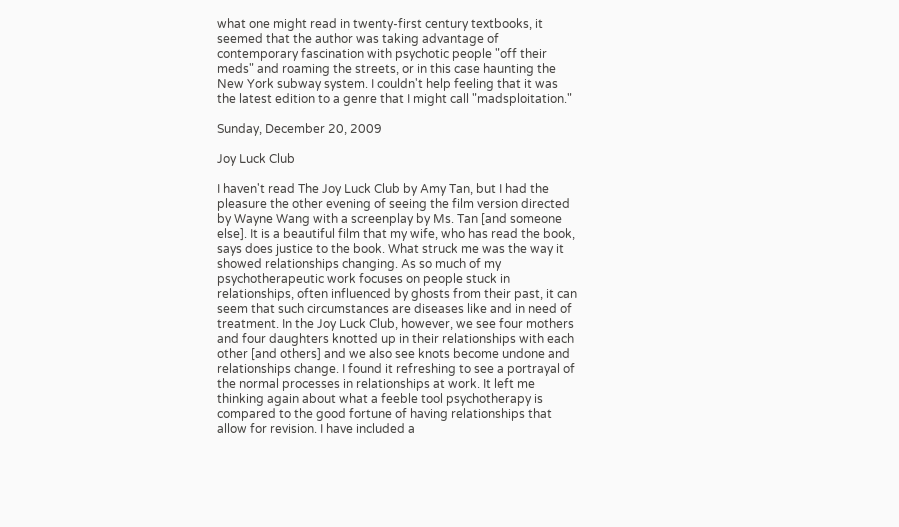what one might read in twenty-first century textbooks, it seemed that the author was taking advantage of contemporary fascination with psychotic people "off their meds" and roaming the streets, or in this case haunting the New York subway system. I couldn't help feeling that it was the latest edition to a genre that I might call "madsploitation."

Sunday, December 20, 2009

Joy Luck Club

I haven't read The Joy Luck Club by Amy Tan, but I had the pleasure the other evening of seeing the film version directed by Wayne Wang with a screenplay by Ms. Tan [and someone else]. It is a beautiful film that my wife, who has read the book, says does justice to the book. What struck me was the way it showed relationships changing. As so much of my psychotherapeutic work focuses on people stuck in relationships, often influenced by ghosts from their past, it can seem that such circumstances are diseases like and in need of treatment. In the Joy Luck Club, however, we see four mothers and four daughters knotted up in their relationships with each other [and others] and we also see knots become undone and relationships change. I found it refreshing to see a portrayal of the normal processes in relationships at work. It left me thinking again about what a feeble tool psychotherapy is compared to the good fortune of having relationships that allow for revision. I have included a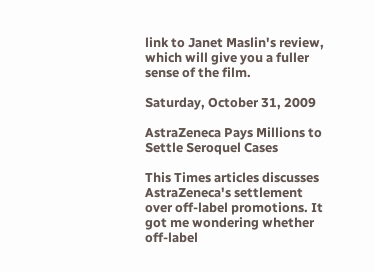link to Janet Maslin's review, which will give you a fuller sense of the film.

Saturday, October 31, 2009

AstraZeneca Pays Millions to Settle Seroquel Cases

This Times articles discusses AstraZeneca's settlement over off-label promotions. It got me wondering whether off-label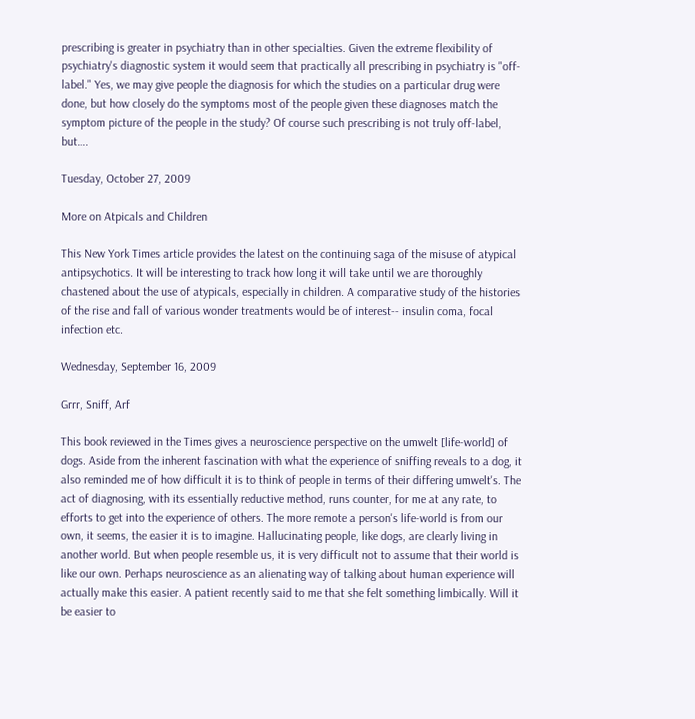prescribing is greater in psychiatry than in other specialties. Given the extreme flexibility of psychiatry's diagnostic system it would seem that practically all prescribing in psychiatry is "off-label." Yes, we may give people the diagnosis for which the studies on a particular drug were done, but how closely do the symptoms most of the people given these diagnoses match the symptom picture of the people in the study? Of course such prescribing is not truly off-label, but….

Tuesday, October 27, 2009

More on Atpicals and Children

This New York Times article provides the latest on the continuing saga of the misuse of atypical antipsychotics. It will be interesting to track how long it will take until we are thoroughly chastened about the use of atypicals, especially in children. A comparative study of the histories of the rise and fall of various wonder treatments would be of interest-- insulin coma, focal infection etc.

Wednesday, September 16, 2009

Grrr, Sniff, Arf

This book reviewed in the Times gives a neuroscience perspective on the umwelt [life-world] of dogs. Aside from the inherent fascination with what the experience of sniffing reveals to a dog, it also reminded me of how difficult it is to think of people in terms of their differing umwelt's. The act of diagnosing, with its essentially reductive method, runs counter, for me at any rate, to efforts to get into the experience of others. The more remote a person's life-world is from our own, it seems, the easier it is to imagine. Hallucinating people, like dogs, are clearly living in another world. But when people resemble us, it is very difficult not to assume that their world is like our own. Perhaps neuroscience as an alienating way of talking about human experience will actually make this easier. A patient recently said to me that she felt something limbically. Will it be easier to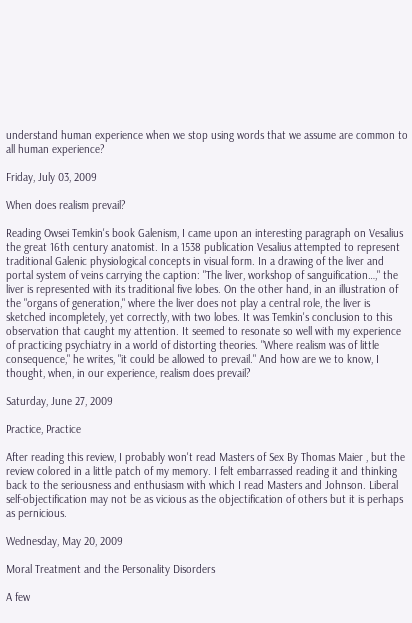understand human experience when we stop using words that we assume are common to all human experience?

Friday, July 03, 2009

When does realism prevail?

Reading Owsei Temkin's book Galenism, I came upon an interesting paragraph on Vesalius the great 16th century anatomist. In a 1538 publication Vesalius attempted to represent traditional Galenic physiological concepts in visual form. In a drawing of the liver and portal system of veins carrying the caption: "The liver, workshop of sanguification…," the liver is represented with its traditional five lobes. On the other hand, in an illustration of the "organs of generation," where the liver does not play a central role, the liver is sketched incompletely, yet correctly, with two lobes. It was Temkin's conclusion to this observation that caught my attention. It seemed to resonate so well with my experience of practicing psychiatry in a world of distorting theories. "Where realism was of little consequence," he writes, "it could be allowed to prevail." And how are we to know, I thought, when, in our experience, realism does prevail?

Saturday, June 27, 2009

Practice, Practice

After reading this review, I probably won't read Masters of Sex By Thomas Maier , but the review colored in a little patch of my memory. I felt embarrassed reading it and thinking back to the seriousness and enthusiasm with which I read Masters and Johnson. Liberal self-objectification may not be as vicious as the objectification of others but it is perhaps as pernicious.

Wednesday, May 20, 2009

Moral Treatment and the Personality Disorders

A few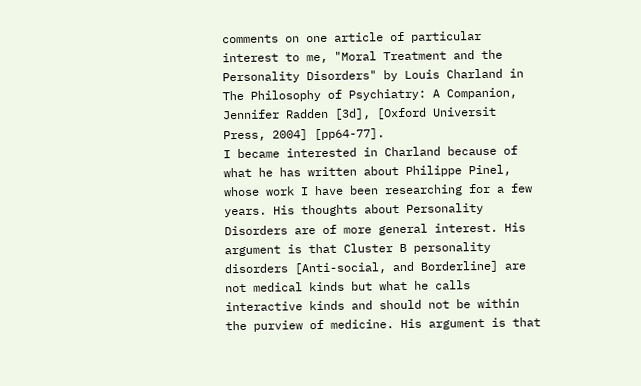comments on one article of particular interest to me, "Moral Treatment and the
Personality Disorders" by Louis Charland in The Philosophy of Psychiatry: A Companion, Jennifer Radden [3d], [Oxford Universit Press, 2004] [pp64-77].
I became interested in Charland because of what he has written about Philippe Pinel, whose work I have been researching for a few years. His thoughts about Personality Disorders are of more general interest. His argument is that Cluster B personality disorders [Anti-social, and Borderline] are not medical kinds but what he calls interactive kinds and should not be within the purview of medicine. His argument is that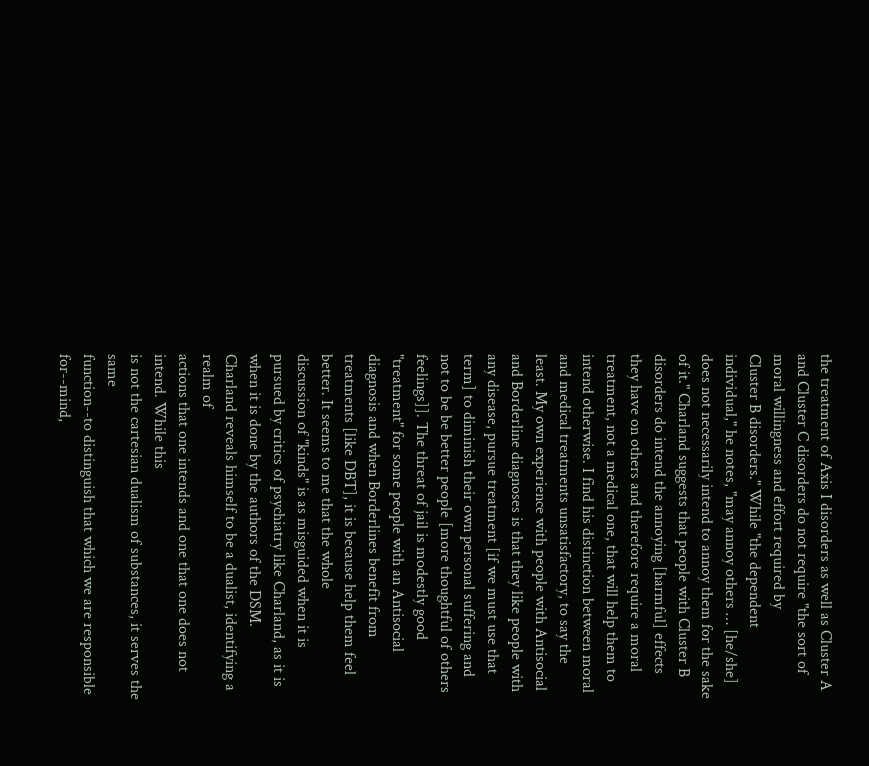the treatment of Axis I disorders as well as Cluster A and Cluster C disorders do not require "the sort of moral willingness and effort required by
Cluster B disorders." While "the dependent individual," he notes, "may annoy others … [he/she] does not necessarily intend to annoy them for the sake of it." Charland suggests that people with Cluster B disorders do intend the annoying [harmful] effects they have on others and therefore require a moral treatment, not a medical one, that will help them to intend otherwise. I find his distinction between moral and medical treatments unsatisfactory, to say the least. My own experience with people with Antisocial and Borderline diagnoses is that they like people with any disease, pursue treatment [if we must use that term] to diminish their own personal suffering and not to be be better people [more thoughtful of others feelings]]. The threat of jail is modestly good "treatment" for some people with an Antisocial diagnosis and when Borderlines benefit from treatments [like DBT], it is because help them feel better. It seems to me that the whole
discussion of "kinds" is as misguided when it is pursued by critics of psychiatry like Charland, as it is when it is done by the authors of the DSM.
Charland reveals himself to be a dualist, identifying a realm of
actions that one intends and one that one does not intend. While this
is not the cartesian dualism of substances, it serves the same
function--to distinguish that which we are responsible for--mind,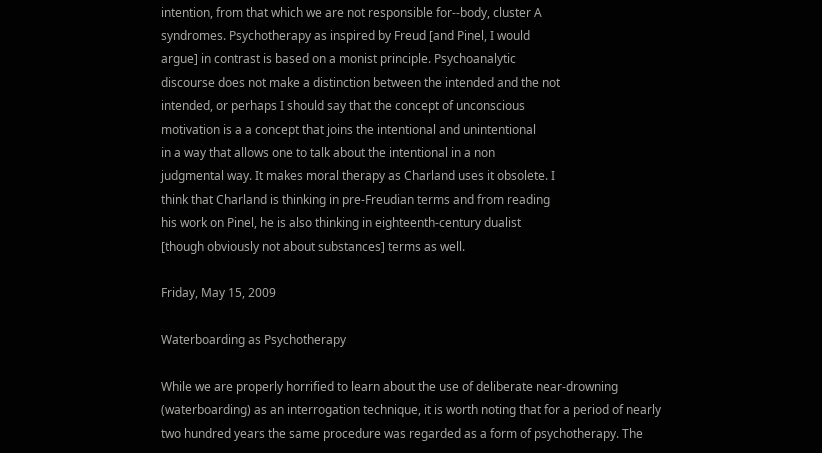intention, from that which we are not responsible for--body, cluster A
syndromes. Psychotherapy as inspired by Freud [and Pinel, I would
argue] in contrast is based on a monist principle. Psychoanalytic
discourse does not make a distinction between the intended and the not
intended, or perhaps I should say that the concept of unconscious
motivation is a a concept that joins the intentional and unintentional
in a way that allows one to talk about the intentional in a non
judgmental way. It makes moral therapy as Charland uses it obsolete. I
think that Charland is thinking in pre-Freudian terms and from reading
his work on Pinel, he is also thinking in eighteenth-century dualist
[though obviously not about substances] terms as well.

Friday, May 15, 2009

Waterboarding as Psychotherapy

While we are properly horrified to learn about the use of deliberate near-drowning (waterboarding) as an interrogation technique, it is worth noting that for a period of nearly two hundred years the same procedure was regarded as a form of psychotherapy. The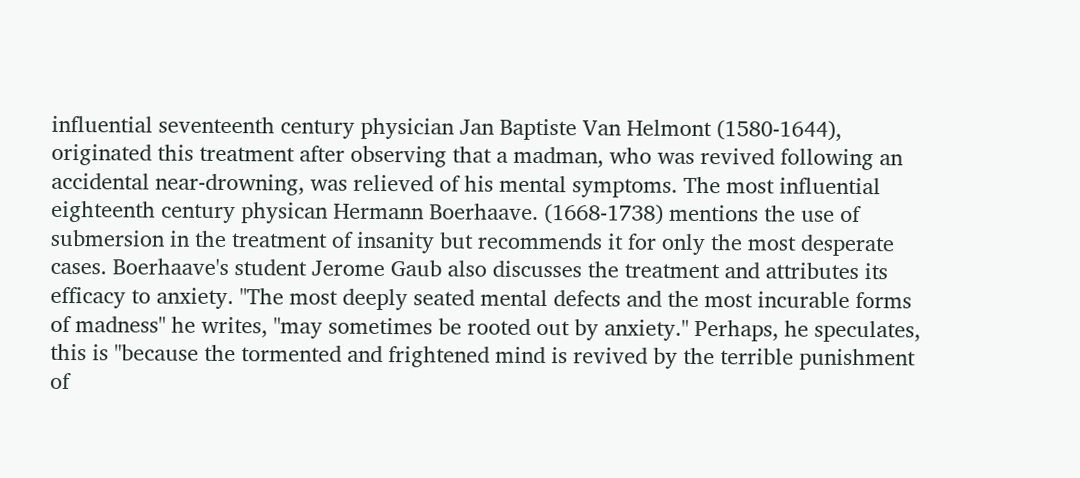influential seventeenth century physician Jan Baptiste Van Helmont (1580-1644), originated this treatment after observing that a madman, who was revived following an accidental near-drowning, was relieved of his mental symptoms. The most influential eighteenth century physican Hermann Boerhaave. (1668-1738) mentions the use of submersion in the treatment of insanity but recommends it for only the most desperate cases. Boerhaave's student Jerome Gaub also discusses the treatment and attributes its efficacy to anxiety. "The most deeply seated mental defects and the most incurable forms of madness" he writes, "may sometimes be rooted out by anxiety." Perhaps, he speculates, this is "because the tormented and frightened mind is revived by the terrible punishment of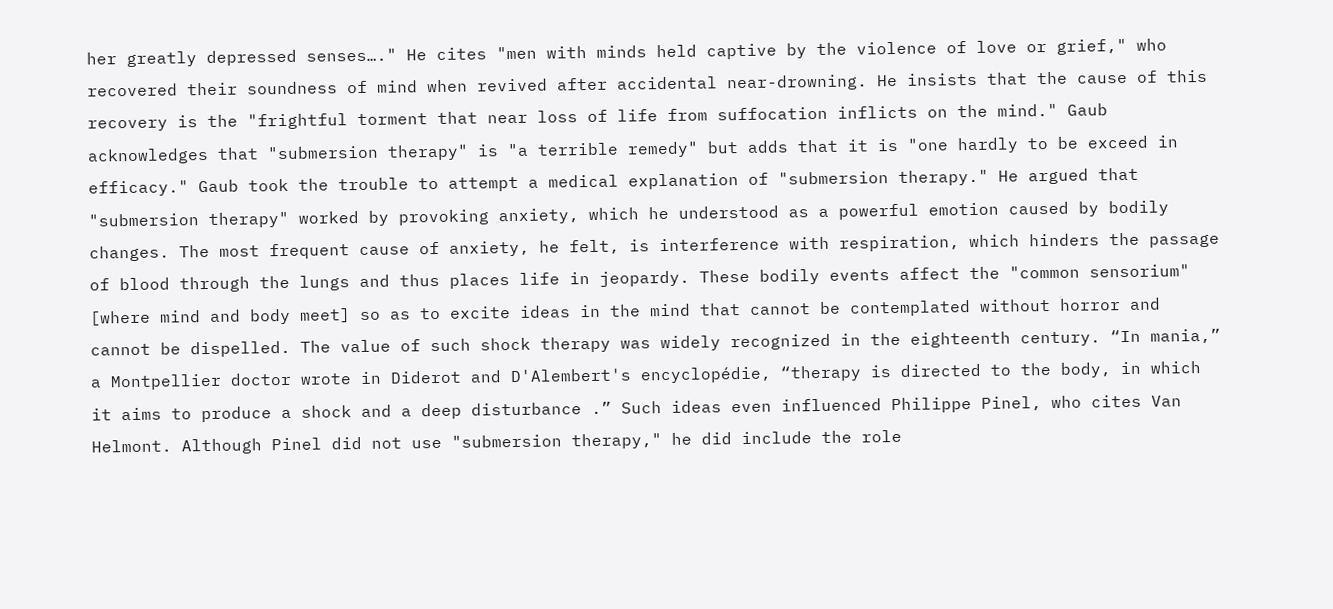her greatly depressed senses…." He cites "men with minds held captive by the violence of love or grief," who recovered their soundness of mind when revived after accidental near-drowning. He insists that the cause of this recovery is the "frightful torment that near loss of life from suffocation inflicts on the mind." Gaub acknowledges that "submersion therapy" is "a terrible remedy" but adds that it is "one hardly to be exceed in efficacy." Gaub took the trouble to attempt a medical explanation of "submersion therapy." He argued that "submersion therapy" worked by provoking anxiety, which he understood as a powerful emotion caused by bodily changes. The most frequent cause of anxiety, he felt, is interference with respiration, which hinders the passage of blood through the lungs and thus places life in jeopardy. These bodily events affect the "common sensorium" [where mind and body meet] so as to excite ideas in the mind that cannot be contemplated without horror and cannot be dispelled. The value of such shock therapy was widely recognized in the eighteenth century. “In mania,” a Montpellier doctor wrote in Diderot and D'Alembert's encyclopédie, “therapy is directed to the body, in which it aims to produce a shock and a deep disturbance .” Such ideas even influenced Philippe Pinel, who cites Van Helmont. Although Pinel did not use "submersion therapy," he did include the role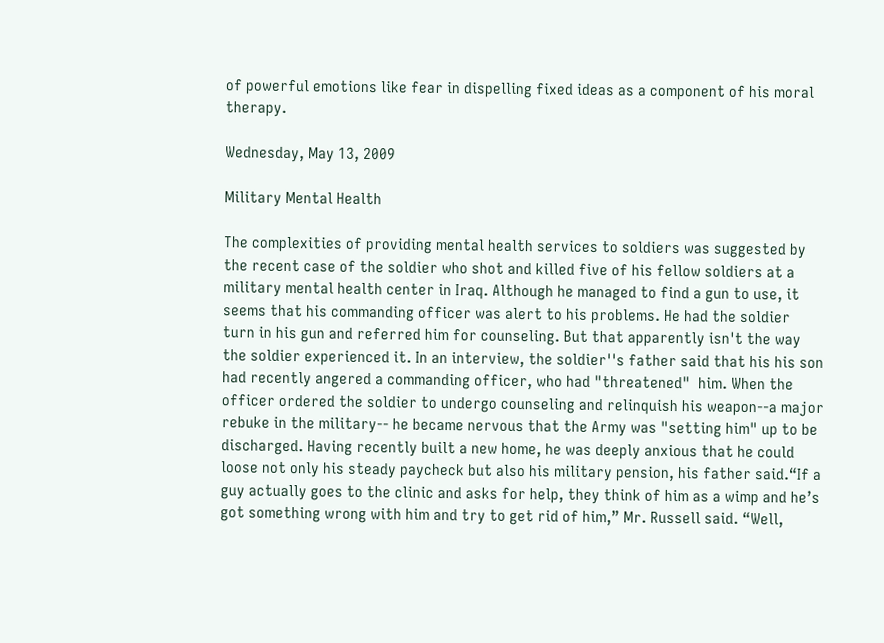of powerful emotions like fear in dispelling fixed ideas as a component of his moral therapy.

Wednesday, May 13, 2009

Military Mental Health

The complexities of providing mental health services to soldiers was suggested by the recent case of the soldier who shot and killed five of his fellow soldiers at a military mental health center in Iraq. Although he managed to find a gun to use, it seems that his commanding officer was alert to his problems. He had the soldier turn in his gun and referred him for counseling. But that apparently isn't the way the soldier experienced it. In an interview, the soldier''s father said that his his son had recently angered a commanding officer, who had "threatened"  him. When the officer ordered the soldier to undergo counseling and relinquish his weapon--a major rebuke in the military-- he became nervous that the Army was "setting him" up to be discharged. Having recently built a new home, he was deeply anxious that he could loose not only his steady paycheck but also his military pension, his father said.“If a guy actually goes to the clinic and asks for help, they think of him as a wimp and he’s got something wrong with him and try to get rid of him,” Mr. Russell said. “Well,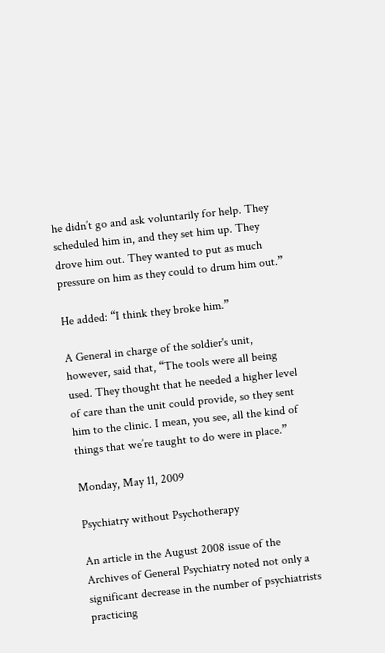he didn’t go and ask voluntarily for help. They scheduled him in, and they set him up. They drove him out. They wanted to put as much pressure on him as they could to drum him out.”

He added: “I think they broke him.”

A General in charge of the soldier's unit, however, said that, “The tools were all being used. They thought that he needed a higher level of care than the unit could provide, so they sent him to the clinic. I mean, you see, all the kind of things that we’re taught to do were in place.”

Monday, May 11, 2009

Psychiatry without Psychotherapy

An article in the August 2008 issue of the Archives of General Psychiatry noted not only a significant decrease in the number of psychiatrists practicing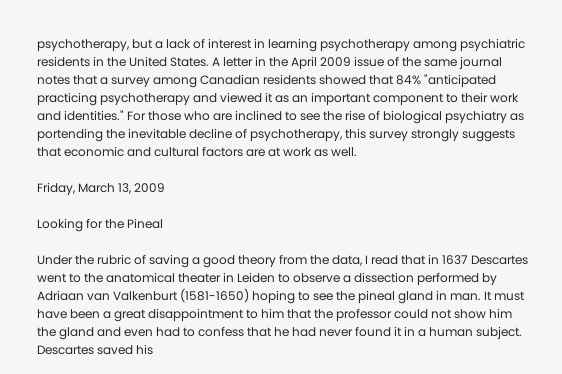psychotherapy, but a lack of interest in learning psychotherapy among psychiatric residents in the United States. A letter in the April 2009 issue of the same journal notes that a survey among Canadian residents showed that 84% "anticipated practicing psychotherapy and viewed it as an important component to their work and identities." For those who are inclined to see the rise of biological psychiatry as portending the inevitable decline of psychotherapy, this survey strongly suggests that economic and cultural factors are at work as well.

Friday, March 13, 2009

Looking for the Pineal

Under the rubric of saving a good theory from the data, I read that in 1637 Descartes went to the anatomical theater in Leiden to observe a dissection performed by Adriaan van Valkenburt (1581-1650) hoping to see the pineal gland in man. It must have been a great disappointment to him that the professor could not show him the gland and even had to confess that he had never found it in a human subject. Descartes saved his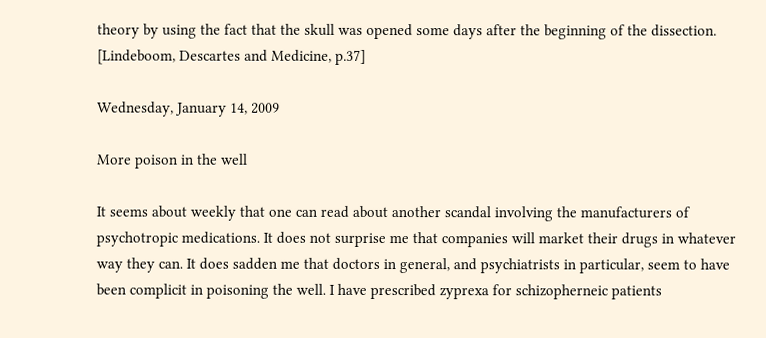theory by using the fact that the skull was opened some days after the beginning of the dissection. [Lindeboom, Descartes and Medicine, p.37]

Wednesday, January 14, 2009

More poison in the well

It seems about weekly that one can read about another scandal involving the manufacturers of psychotropic medications. It does not surprise me that companies will market their drugs in whatever way they can. It does sadden me that doctors in general, and psychiatrists in particular, seem to have been complicit in poisoning the well. I have prescribed zyprexa for schizopherneic patients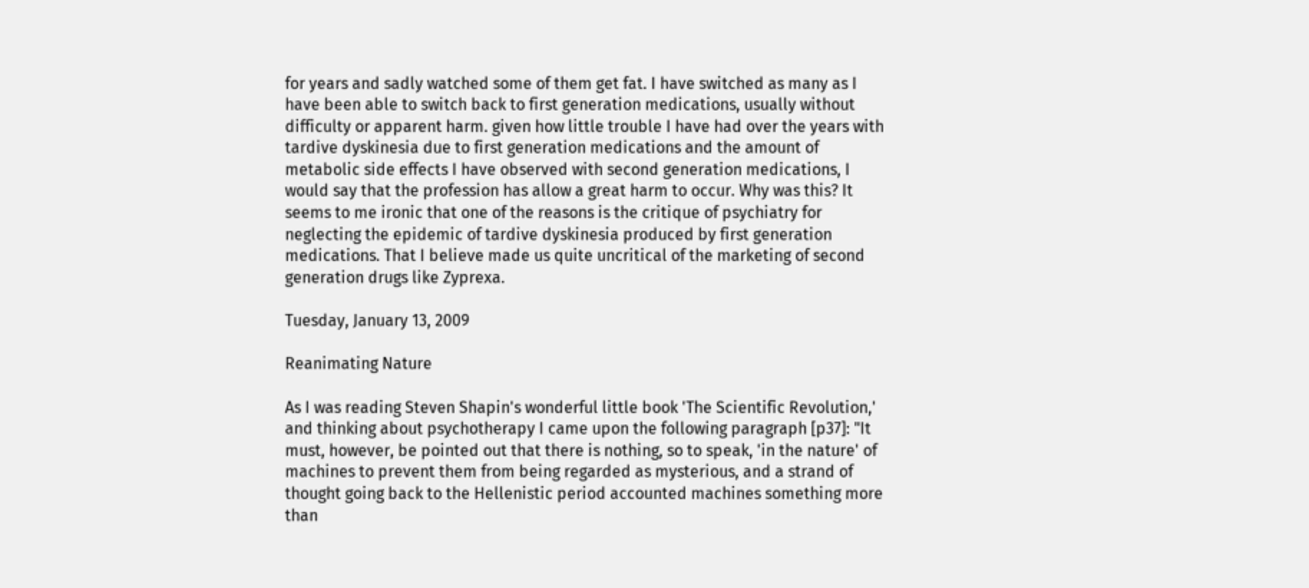for years and sadly watched some of them get fat. I have switched as many as I have been able to switch back to first generation medications, usually without difficulty or apparent harm. given how little trouble I have had over the years with tardive dyskinesia due to first generation medications and the amount of metabolic side effects I have observed with second generation medications, I would say that the profession has allow a great harm to occur. Why was this? It seems to me ironic that one of the reasons is the critique of psychiatry for neglecting the epidemic of tardive dyskinesia produced by first generation medications. That I believe made us quite uncritical of the marketing of second generation drugs like Zyprexa.

Tuesday, January 13, 2009

Reanimating Nature

As I was reading Steven Shapin's wonderful little book 'The Scientific Revolution,' and thinking about psychotherapy I came upon the following paragraph [p37]: "It must, however, be pointed out that there is nothing, so to speak, 'in the nature' of machines to prevent them from being regarded as mysterious, and a strand of thought going back to the Hellenistic period accounted machines something more than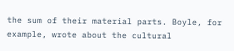the sum of their material parts. Boyle, for example, wrote about the cultural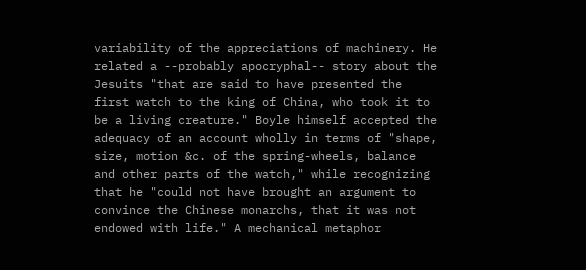variability of the appreciations of machinery. He related a --probably apocryphal-- story about the Jesuits "that are said to have presented the first watch to the king of China, who took it to be a living creature." Boyle himself accepted the adequacy of an account wholly in terms of "shape, size, motion &c. of the spring-wheels, balance and other parts of the watch," while recognizing that he "could not have brought an argument to convince the Chinese monarchs, that it was not endowed with life." A mechanical metaphor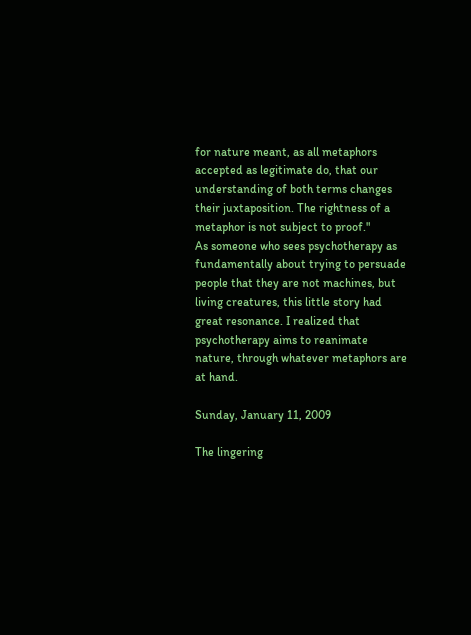for nature meant, as all metaphors accepted as legitimate do, that our understanding of both terms changes their juxtaposition. The rightness of a metaphor is not subject to proof."
As someone who sees psychotherapy as fundamentally about trying to persuade people that they are not machines, but living creatures, this little story had great resonance. I realized that psychotherapy aims to reanimate nature, through whatever metaphors are at hand.

Sunday, January 11, 2009

The lingering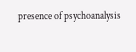presence of psychoanalysis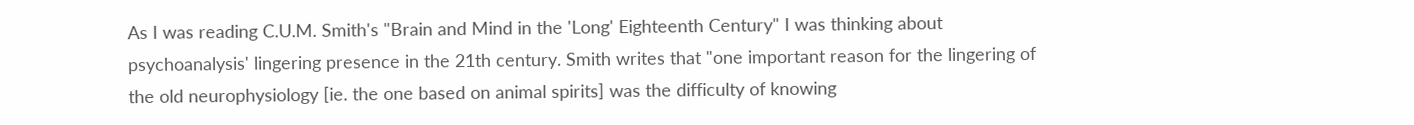As I was reading C.U.M. Smith's "Brain and Mind in the 'Long' Eighteenth Century" I was thinking about psychoanalysis' lingering presence in the 21th century. Smith writes that "one important reason for the lingering of the old neurophysiology [ie. the one based on animal spirits] was the difficulty of knowing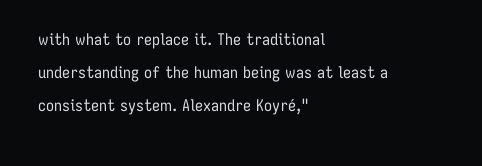with what to replace it. The traditional understanding of the human being was at least a consistent system. Alexandre Koyré,"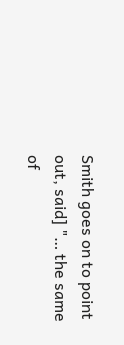Smith goes on to point out, said] "… the same of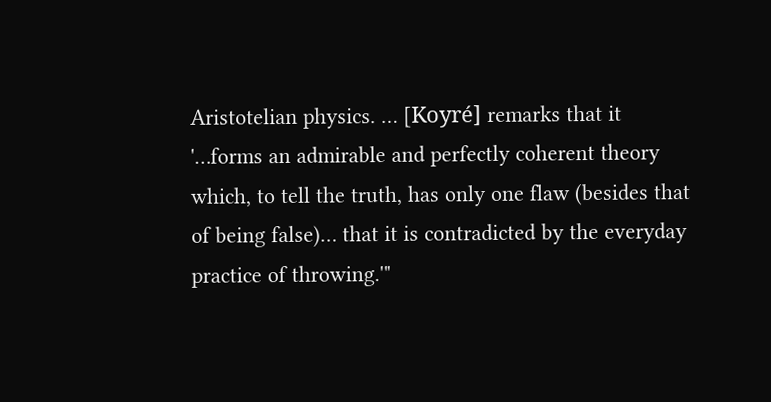Aristotelian physics. … [Koyré] remarks that it '…forms an admirable and perfectly coherent theory which, to tell the truth, has only one flaw (besides that of being false)… that it is contradicted by the everyday practice of throwing.'"